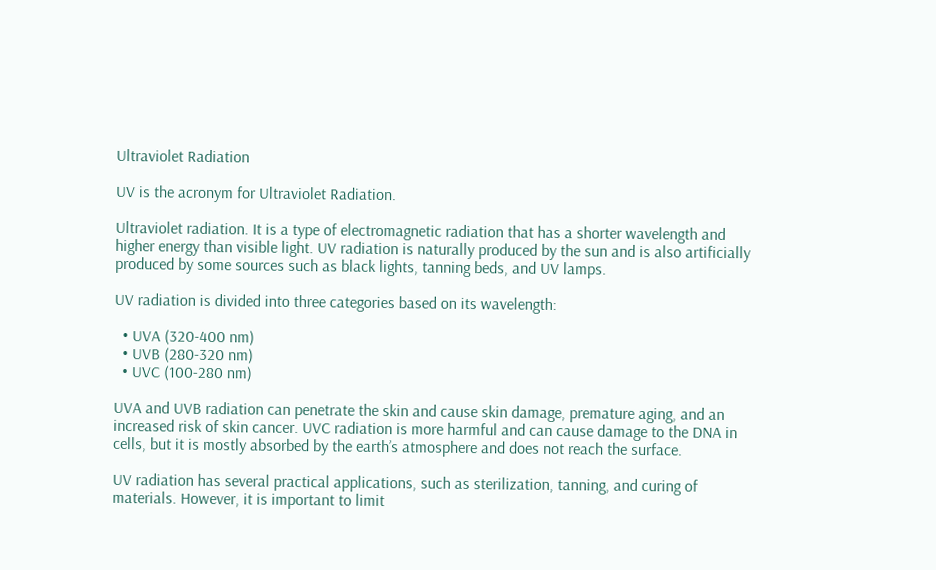Ultraviolet Radiation

UV is the acronym for Ultraviolet Radiation.

Ultraviolet radiation. It is a type of electromagnetic radiation that has a shorter wavelength and higher energy than visible light. UV radiation is naturally produced by the sun and is also artificially produced by some sources such as black lights, tanning beds, and UV lamps.

UV radiation is divided into three categories based on its wavelength:

  • UVA (320-400 nm)
  • UVB (280-320 nm)
  • UVC (100-280 nm)

UVA and UVB radiation can penetrate the skin and cause skin damage, premature aging, and an increased risk of skin cancer. UVC radiation is more harmful and can cause damage to the DNA in cells, but it is mostly absorbed by the earth’s atmosphere and does not reach the surface.

UV radiation has several practical applications, such as sterilization, tanning, and curing of materials. However, it is important to limit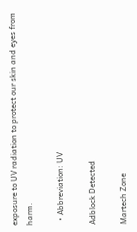exposure to UV radiation to protect our skin and eyes from harm.

  • Abbreviation: UV

Adblock Detected

Martech Zone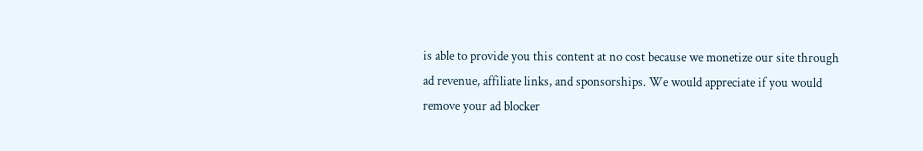is able to provide you this content at no cost because we monetize our site through ad revenue, affiliate links, and sponsorships. We would appreciate if you would remove your ad blocker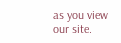as you view our site.